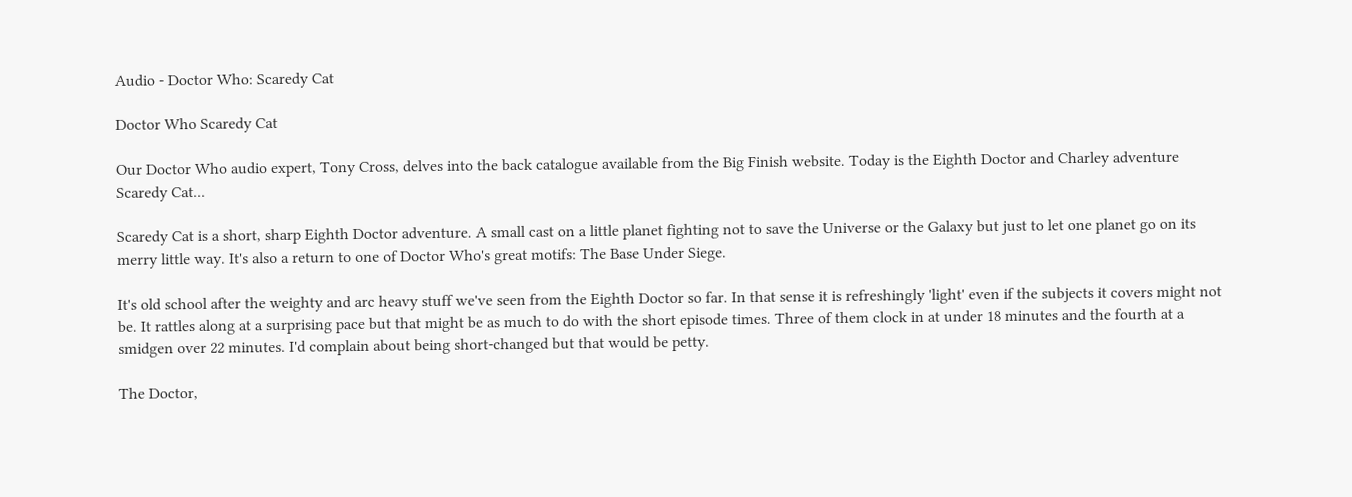Audio - Doctor Who: Scaredy Cat

Doctor Who Scaredy Cat

Our Doctor Who audio expert, Tony Cross, delves into the back catalogue available from the Big Finish website. Today is the Eighth Doctor and Charley adventure Scaredy Cat...

Scaredy Cat is a short, sharp Eighth Doctor adventure. A small cast on a little planet fighting not to save the Universe or the Galaxy but just to let one planet go on its merry little way. It's also a return to one of Doctor Who's great motifs: The Base Under Siege.

It's old school after the weighty and arc heavy stuff we've seen from the Eighth Doctor so far. In that sense it is refreshingly 'light' even if the subjects it covers might not be. It rattles along at a surprising pace but that might be as much to do with the short episode times. Three of them clock in at under 18 minutes and the fourth at a smidgen over 22 minutes. I'd complain about being short-changed but that would be petty.

The Doctor,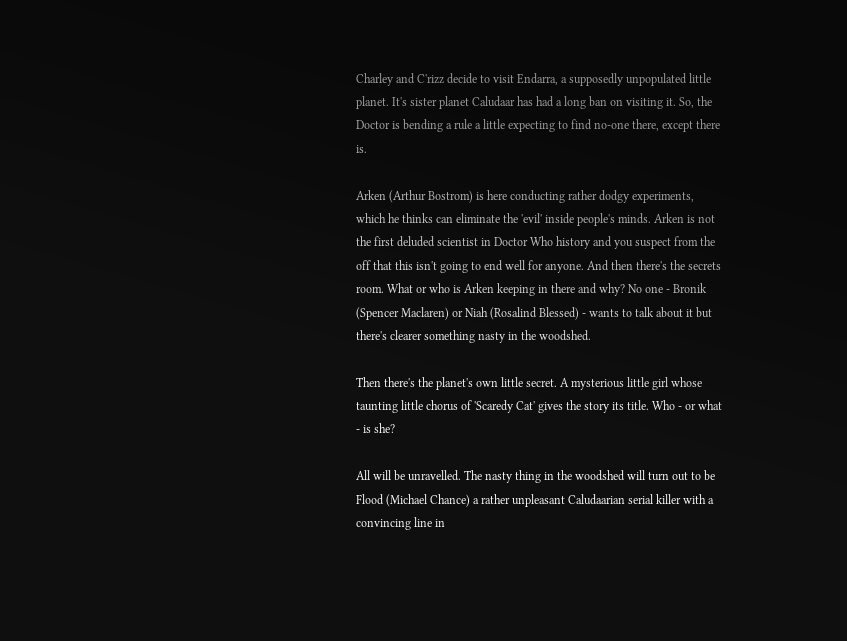Charley and C'rizz decide to visit Endarra, a supposedly unpopulated little planet. It's sister planet Caludaar has had a long ban on visiting it. So, the Doctor is bending a rule a little expecting to find no-one there, except there is.

Arken (Arthur Bostrom) is here conducting rather dodgy experiments, which he thinks can eliminate the 'evil' inside people's minds. Arken is not the first deluded scientist in Doctor Who history and you suspect from the off that this isn't going to end well for anyone. And then there's the secrets room. What or who is Arken keeping in there and why? No one - Bronik (Spencer Maclaren) or Niah (Rosalind Blessed) - wants to talk about it but there's clearer something nasty in the woodshed.

Then there's the planet's own little secret. A mysterious little girl whose taunting little chorus of 'Scaredy Cat' gives the story its title. Who - or what - is she?

All will be unravelled. The nasty thing in the woodshed will turn out to be Flood (Michael Chance) a rather unpleasant Caludaarian serial killer with a convincing line in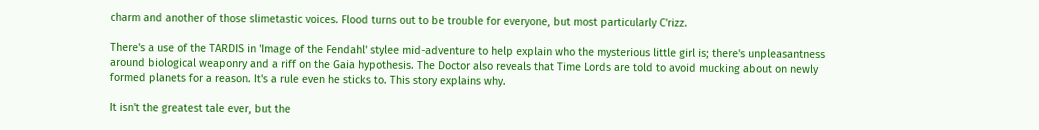charm and another of those slimetastic voices. Flood turns out to be trouble for everyone, but most particularly C'rizz.

There's a use of the TARDIS in 'Image of the Fendahl' stylee mid-adventure to help explain who the mysterious little girl is; there's unpleasantness around biological weaponry and a riff on the Gaia hypothesis. The Doctor also reveals that Time Lords are told to avoid mucking about on newly formed planets for a reason. It's a rule even he sticks to. This story explains why.

It isn't the greatest tale ever, but the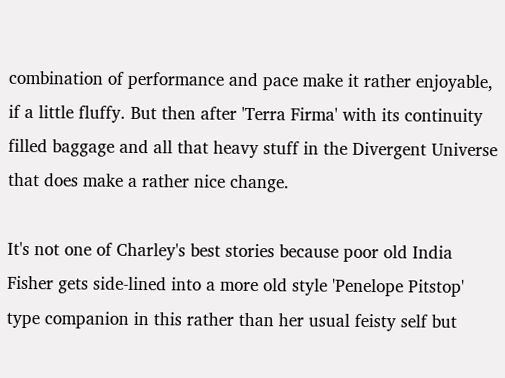combination of performance and pace make it rather enjoyable, if a little fluffy. But then after 'Terra Firma' with its continuity filled baggage and all that heavy stuff in the Divergent Universe that does make a rather nice change.

It's not one of Charley's best stories because poor old India Fisher gets side-lined into a more old style 'Penelope Pitstop' type companion in this rather than her usual feisty self but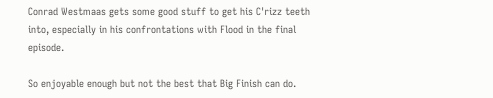Conrad Westmaas gets some good stuff to get his C'rizz teeth into, especially in his confrontations with Flood in the final episode.

So enjoyable enough but not the best that Big Finish can do.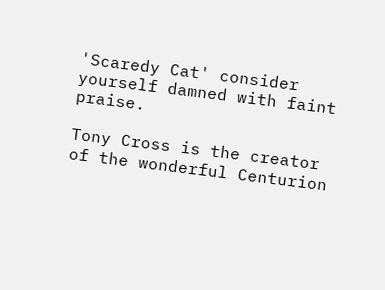'Scaredy Cat' consider yourself damned with faint praise.

Tony Cross is the creator of the wonderful Centurion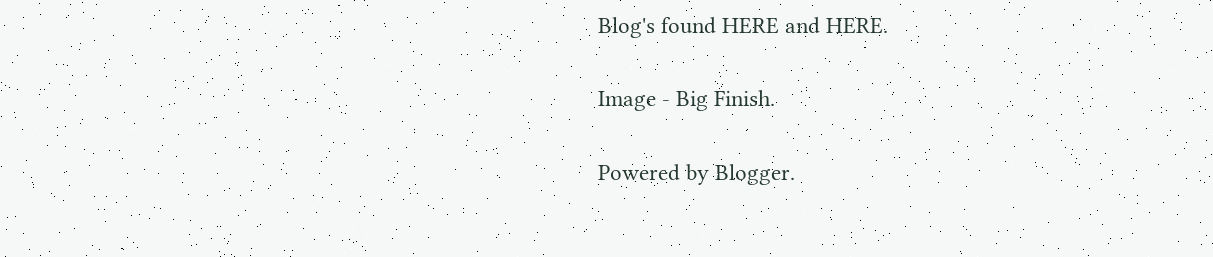Blog's found HERE and HERE.

Image - Big Finish.

Powered by Blogger.